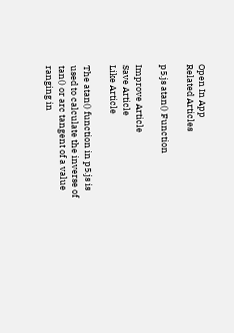Open In App
Related Articles

p5.js atan() Function

Improve Article
Save Article
Like Article

The atan() function in p5.js is used to calculate the inverse of tan() or arc tangent of a value ranging in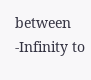between -Infinity to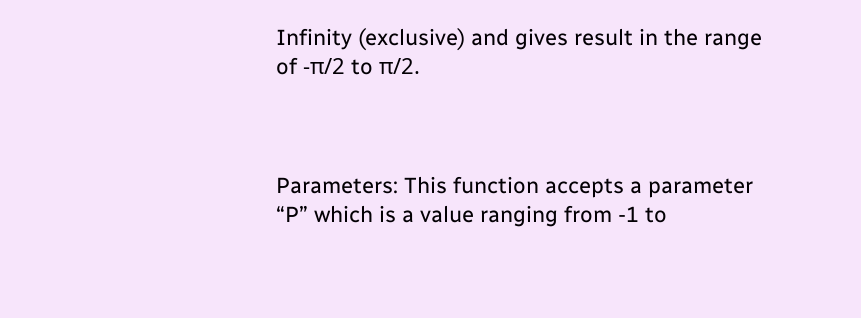Infinity (exclusive) and gives result in the range of -π/2 to π/2.



Parameters: This function accepts a parameter “P” which is a value ranging from -1 to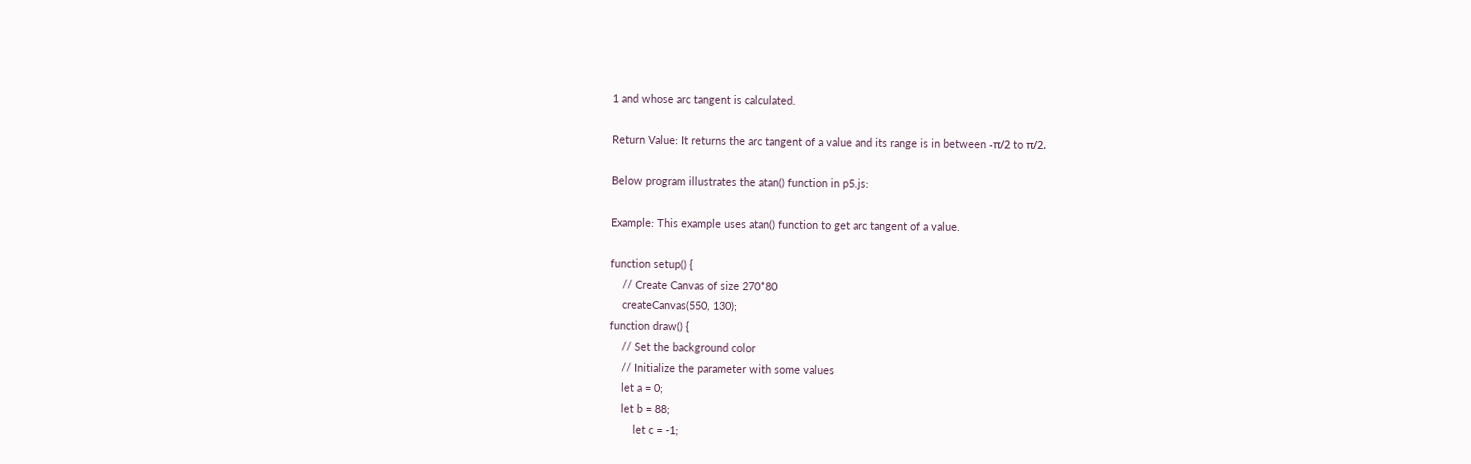1 and whose arc tangent is calculated.

Return Value: It returns the arc tangent of a value and its range is in between -π/2 to π/2.

Below program illustrates the atan() function in p5.js:

Example: This example uses atan() function to get arc tangent of a value.

function setup() {
    // Create Canvas of size 270*80
    createCanvas(550, 130);
function draw() {
    // Set the background color
    // Initialize the parameter with some values
    let a = 0;
    let b = 88;
        let c = -1;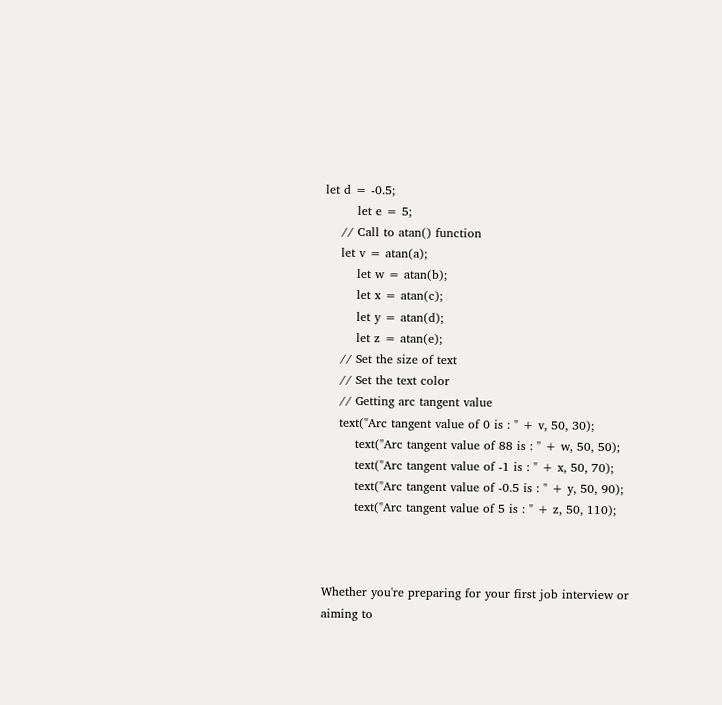let d = -0.5;
        let e = 5;
    // Call to atan() function
    let v = atan(a);
        let w = atan(b);
        let x = atan(c);
        let y = atan(d);
        let z = atan(e);
    // Set the size of text
    // Set the text color
    // Getting arc tangent value
    text("Arc tangent value of 0 is : " + v, 50, 30);
        text("Arc tangent value of 88 is : " + w, 50, 50);
        text("Arc tangent value of -1 is : " + x, 50, 70);
        text("Arc tangent value of -0.5 is : " + y, 50, 90);
        text("Arc tangent value of 5 is : " + z, 50, 110);



Whether you're preparing for your first job interview or aiming to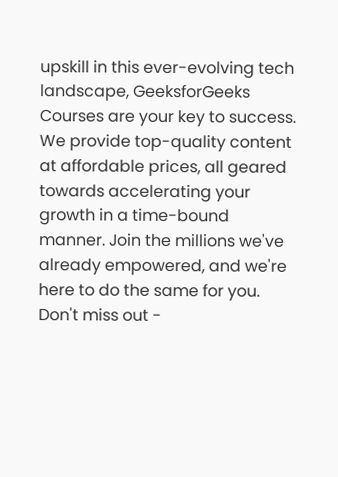upskill in this ever-evolving tech landscape, GeeksforGeeks Courses are your key to success. We provide top-quality content at affordable prices, all geared towards accelerating your growth in a time-bound manner. Join the millions we've already empowered, and we're here to do the same for you. Don't miss out -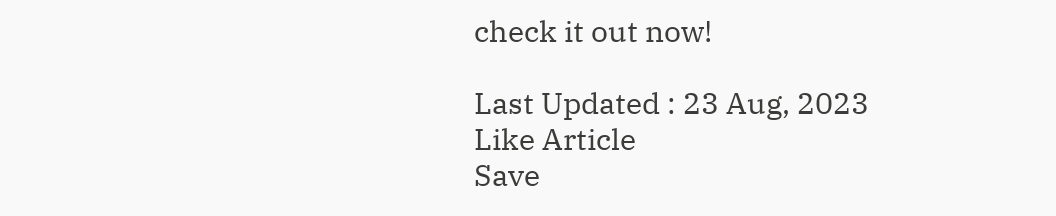check it out now!

Last Updated : 23 Aug, 2023
Like Article
Save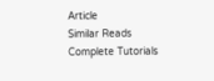Article
Similar Reads
Complete Tutorials